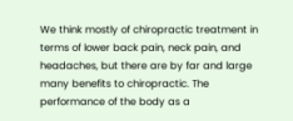We think mostly of chiropractic treatment in terms of lower back pain, neck pain, and headaches, but there are by far and large many benefits to chiropractic. The performance of the body as a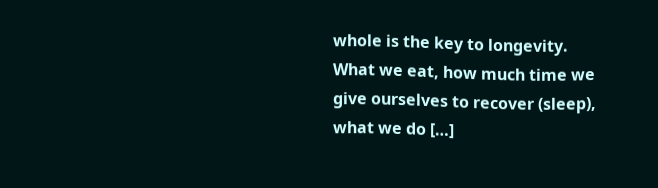whole is the key to longevity. What we eat, how much time we give ourselves to recover (sleep), what we do […]